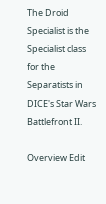The Droid Specialist is the Specialist class for the Separatists in DICE's Star Wars Battlefront II.

Overview Edit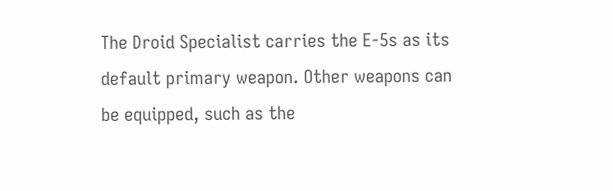The Droid Specialist carries the E-5s as its default primary weapon. Other weapons can be equipped, such as the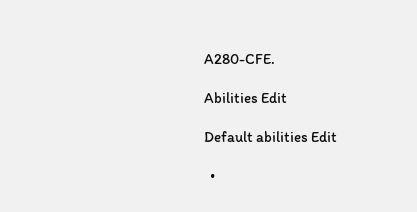A280-CFE.

Abilities Edit

Default abilities Edit

  •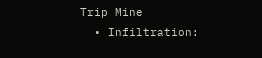Trip Mine
  • Infiltration: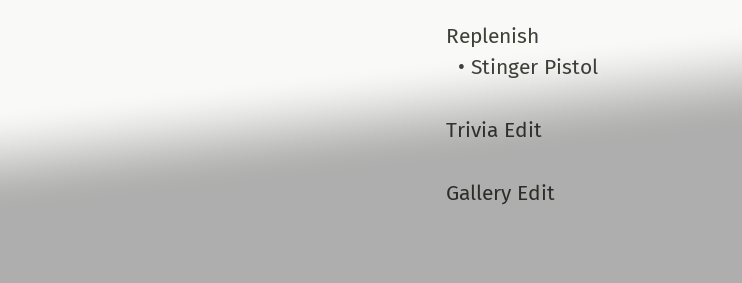Replenish
  • Stinger Pistol

Trivia Edit

Gallery Edit